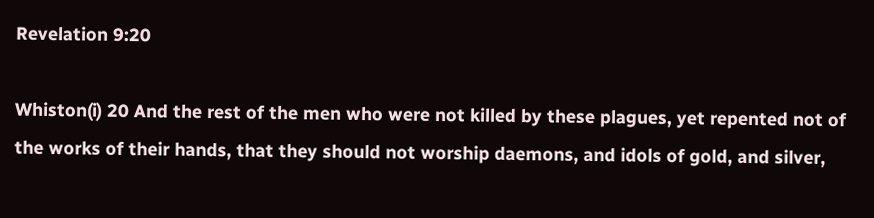Revelation 9:20

Whiston(i) 20 And the rest of the men who were not killed by these plagues, yet repented not of the works of their hands, that they should not worship daemons, and idols of gold, and silver,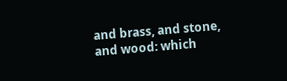and brass, and stone, and wood: which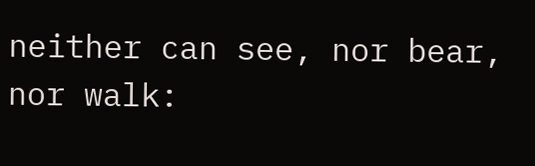neither can see, nor bear, nor walk: